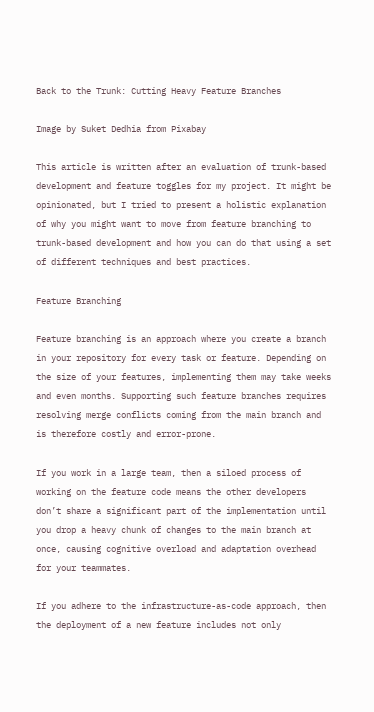Back to the Trunk: Cutting Heavy Feature Branches

Image by Suket Dedhia from Pixabay

This article is written after an evaluation of trunk-based development and feature toggles for my project. It might be opinionated, but I tried to present a holistic explanation of why you might want to move from feature branching to trunk-based development and how you can do that using a set of different techniques and best practices.

Feature Branching

Feature branching is an approach where you create a branch in your repository for every task or feature. Depending on the size of your features, implementing them may take weeks and even months. Supporting such feature branches requires resolving merge conflicts coming from the main branch and is therefore costly and error-prone.

If you work in a large team, then a siloed process of working on the feature code means the other developers don’t share a significant part of the implementation until you drop a heavy chunk of changes to the main branch at once, causing cognitive overload and adaptation overhead for your teammates.

If you adhere to the infrastructure-as-code approach, then the deployment of a new feature includes not only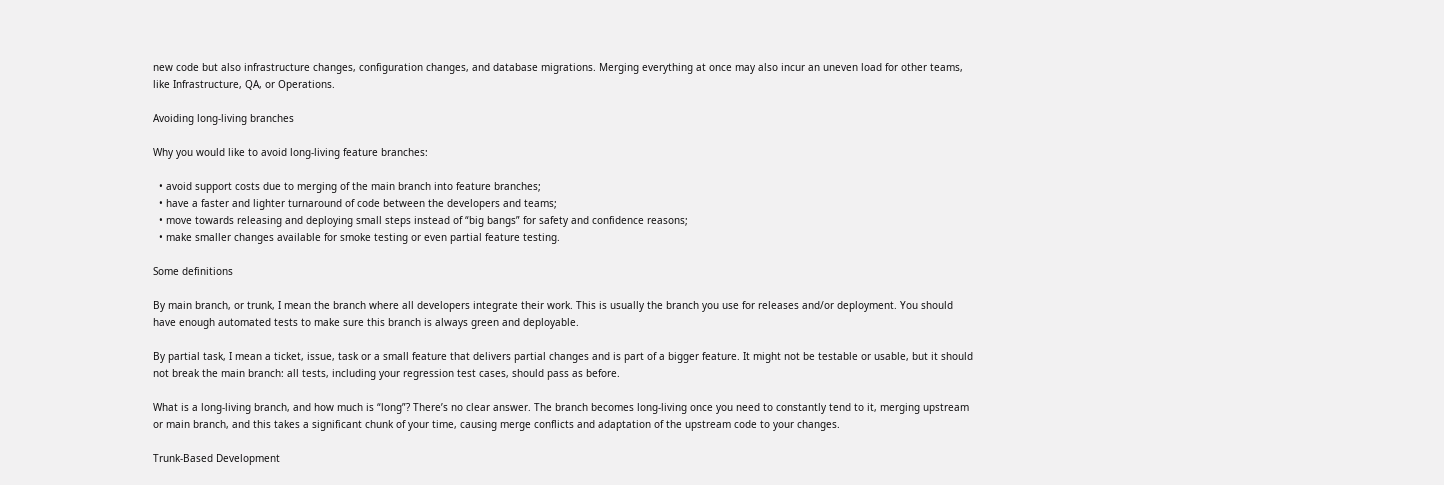new code but also infrastructure changes, configuration changes, and database migrations. Merging everything at once may also incur an uneven load for other teams, like Infrastructure, QA, or Operations.

Avoiding long-living branches

Why you would like to avoid long-living feature branches:

  • avoid support costs due to merging of the main branch into feature branches;
  • have a faster and lighter turnaround of code between the developers and teams;
  • move towards releasing and deploying small steps instead of “big bangs” for safety and confidence reasons;
  • make smaller changes available for smoke testing or even partial feature testing.

Some definitions

By main branch, or trunk, I mean the branch where all developers integrate their work. This is usually the branch you use for releases and/or deployment. You should have enough automated tests to make sure this branch is always green and deployable.

By partial task, I mean a ticket, issue, task or a small feature that delivers partial changes and is part of a bigger feature. It might not be testable or usable, but it should not break the main branch: all tests, including your regression test cases, should pass as before.

What is a long-living branch, and how much is “long”? There’s no clear answer. The branch becomes long-living once you need to constantly tend to it, merging upstream or main branch, and this takes a significant chunk of your time, causing merge conflicts and adaptation of the upstream code to your changes.

Trunk-Based Development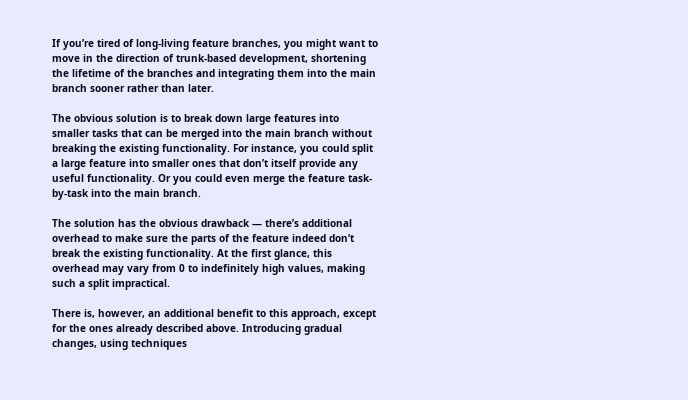If you’re tired of long-living feature branches, you might want to move in the direction of trunk-based development, shortening the lifetime of the branches and integrating them into the main branch sooner rather than later.

The obvious solution is to break down large features into smaller tasks that can be merged into the main branch without breaking the existing functionality. For instance, you could split a large feature into smaller ones that don’t itself provide any useful functionality. Or you could even merge the feature task-by-task into the main branch.

The solution has the obvious drawback — there’s additional overhead to make sure the parts of the feature indeed don’t break the existing functionality. At the first glance, this overhead may vary from 0 to indefinitely high values, making such a split impractical.

There is, however, an additional benefit to this approach, except for the ones already described above. Introducing gradual changes, using techniques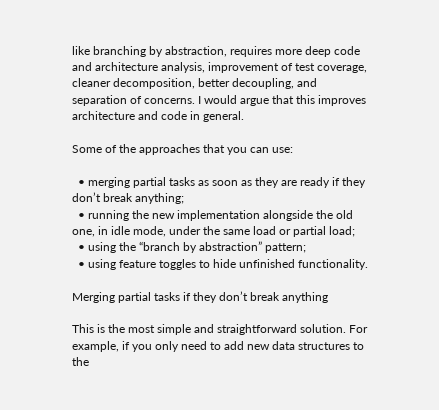like branching by abstraction, requires more deep code and architecture analysis, improvement of test coverage, cleaner decomposition, better decoupling, and separation of concerns. I would argue that this improves architecture and code in general.

Some of the approaches that you can use:

  • merging partial tasks as soon as they are ready if they don’t break anything;
  • running the new implementation alongside the old one, in idle mode, under the same load or partial load;
  • using the “branch by abstraction” pattern;
  • using feature toggles to hide unfinished functionality.

Merging partial tasks if they don’t break anything

This is the most simple and straightforward solution. For example, if you only need to add new data structures to the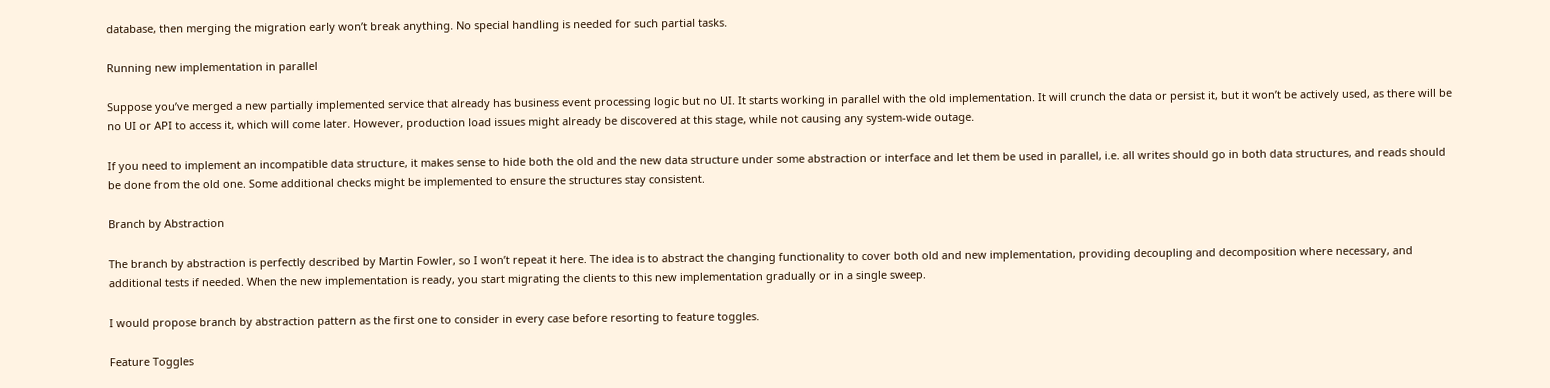database, then merging the migration early won’t break anything. No special handling is needed for such partial tasks.

Running new implementation in parallel

Suppose you’ve merged a new partially implemented service that already has business event processing logic but no UI. It starts working in parallel with the old implementation. It will crunch the data or persist it, but it won’t be actively used, as there will be no UI or API to access it, which will come later. However, production load issues might already be discovered at this stage, while not causing any system-wide outage.

If you need to implement an incompatible data structure, it makes sense to hide both the old and the new data structure under some abstraction or interface and let them be used in parallel, i.e. all writes should go in both data structures, and reads should be done from the old one. Some additional checks might be implemented to ensure the structures stay consistent.

Branch by Abstraction

The branch by abstraction is perfectly described by Martin Fowler, so I won’t repeat it here. The idea is to abstract the changing functionality to cover both old and new implementation, providing decoupling and decomposition where necessary, and additional tests if needed. When the new implementation is ready, you start migrating the clients to this new implementation gradually or in a single sweep.

I would propose branch by abstraction pattern as the first one to consider in every case before resorting to feature toggles.

Feature Toggles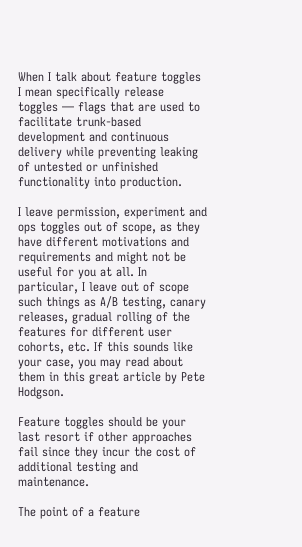When I talk about feature toggles I mean specifically release toggles — flags that are used to facilitate trunk-based development and continuous delivery while preventing leaking of untested or unfinished functionality into production.

I leave permission, experiment and ops toggles out of scope, as they have different motivations and requirements and might not be useful for you at all. In particular, I leave out of scope such things as A/B testing, canary releases, gradual rolling of the features for different user cohorts, etc. If this sounds like your case, you may read about them in this great article by Pete Hodgson.

Feature toggles should be your last resort if other approaches fail since they incur the cost of additional testing and maintenance.

The point of a feature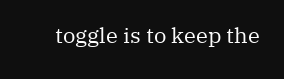toggle is to keep the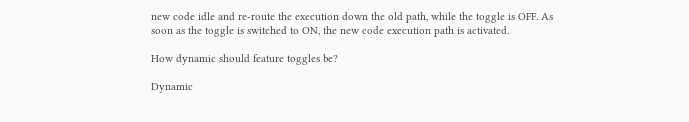new code idle and re-route the execution down the old path, while the toggle is OFF. As soon as the toggle is switched to ON, the new code execution path is activated.

How dynamic should feature toggles be?

Dynamic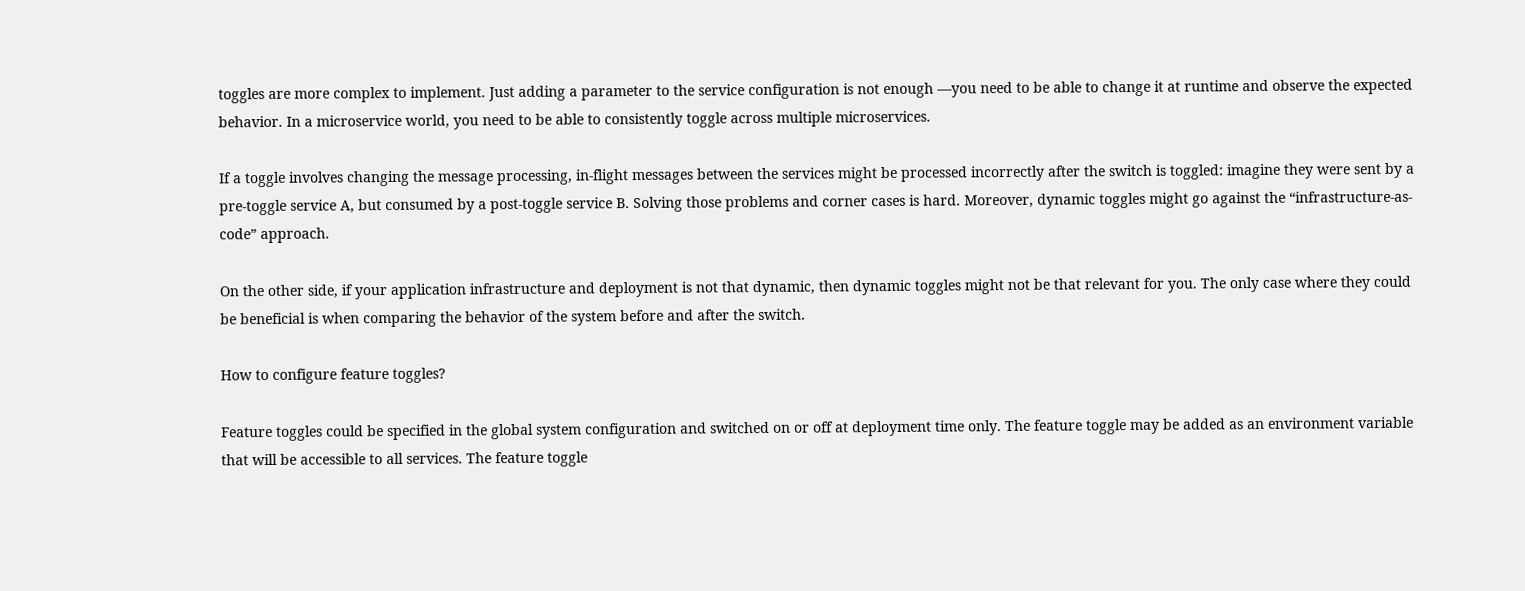toggles are more complex to implement. Just adding a parameter to the service configuration is not enough —you need to be able to change it at runtime and observe the expected behavior. In a microservice world, you need to be able to consistently toggle across multiple microservices.

If a toggle involves changing the message processing, in-flight messages between the services might be processed incorrectly after the switch is toggled: imagine they were sent by a pre-toggle service A, but consumed by a post-toggle service B. Solving those problems and corner cases is hard. Moreover, dynamic toggles might go against the “infrastructure-as-code” approach.

On the other side, if your application infrastructure and deployment is not that dynamic, then dynamic toggles might not be that relevant for you. The only case where they could be beneficial is when comparing the behavior of the system before and after the switch.

How to configure feature toggles?

Feature toggles could be specified in the global system configuration and switched on or off at deployment time only. The feature toggle may be added as an environment variable that will be accessible to all services. The feature toggle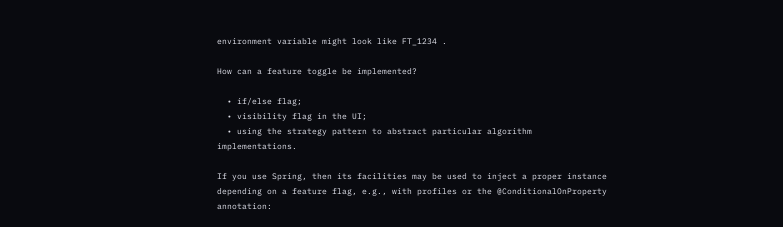environment variable might look like FT_1234 .

How can a feature toggle be implemented?

  • if/else flag;
  • visibility flag in the UI;
  • using the strategy pattern to abstract particular algorithm implementations.

If you use Spring, then its facilities may be used to inject a proper instance depending on a feature flag, e.g., with profiles or the @ConditionalOnProperty annotation: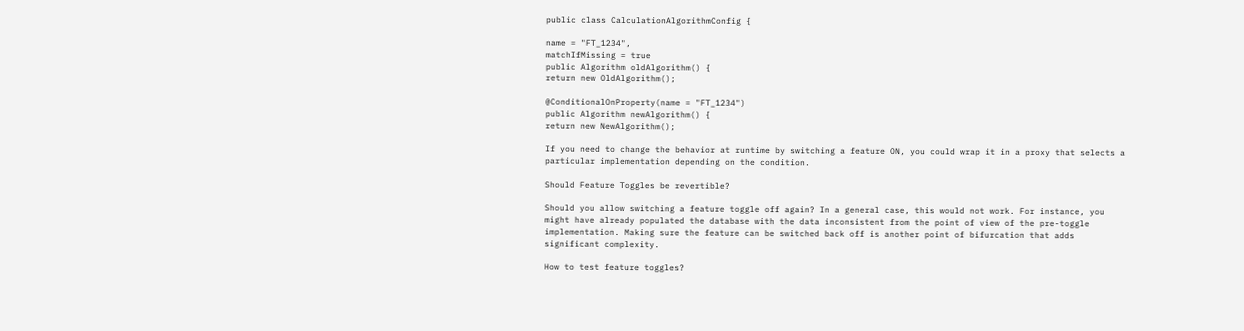public class CalculationAlgorithmConfig {

name = "FT_1234",
matchIfMissing = true
public Algorithm oldAlgorithm() {
return new OldAlgorithm();

@ConditionalOnProperty(name = "FT_1234")
public Algorithm newAlgorithm() {
return new NewAlgorithm();

If you need to change the behavior at runtime by switching a feature ON, you could wrap it in a proxy that selects a particular implementation depending on the condition.

Should Feature Toggles be revertible?

Should you allow switching a feature toggle off again? In a general case, this would not work. For instance, you might have already populated the database with the data inconsistent from the point of view of the pre-toggle implementation. Making sure the feature can be switched back off is another point of bifurcation that adds significant complexity.

How to test feature toggles?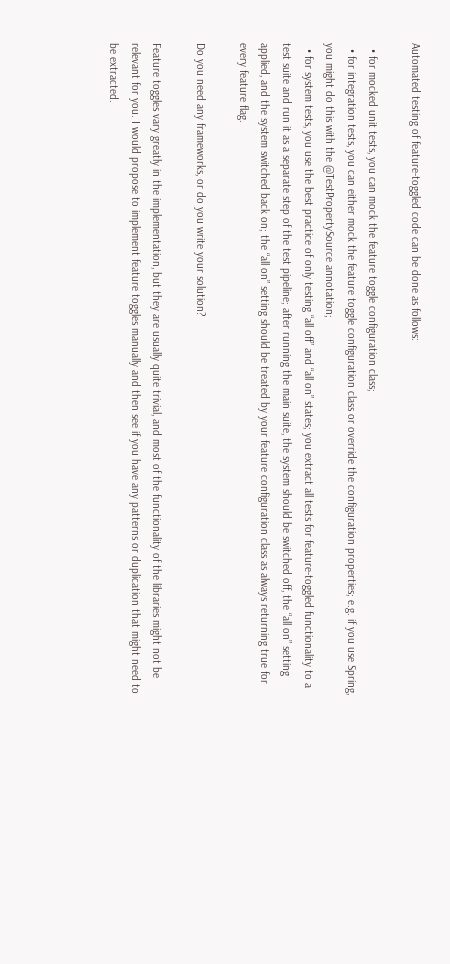Automated testing of feature-toggled code can be done as follows:

  • for mocked unit tests, you can mock the feature toggle configuration class;
  • for integration tests, you can either mock the feature toggle configuration class or override the configuration properties; e.g. if you use Spring, you might do this with the @TestPropertySource annotation;
  • for system tests, you use the best practice of only testing “all off” and “all on” states; you extract all tests for feature-toggled functionality to a test suite and run it as a separate step of the test pipeline; after running the main suite, the system should be switched off, the “all on” setting applied, and the system switched back on; the “all on” setting should be treated by your feature configuration class as always returning true for every feature flag.

Do you need any frameworks, or do you write your solution?

Feature toggles vary greatly in the implementation, but they are usually quite trivial, and most of the functionality of the libraries might not be relevant for you. I would propose to implement feature toggles manually and then see if you have any patterns or duplication that might need to be extracted.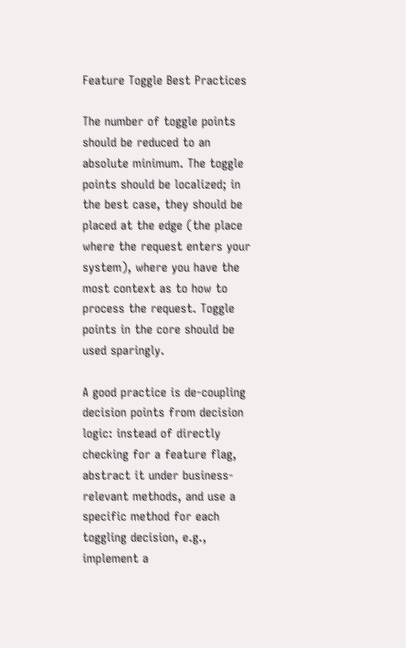Feature Toggle Best Practices

The number of toggle points should be reduced to an absolute minimum. The toggle points should be localized; in the best case, they should be placed at the edge (the place where the request enters your system), where you have the most context as to how to process the request. Toggle points in the core should be used sparingly.

A good practice is de-coupling decision points from decision logic: instead of directly checking for a feature flag, abstract it under business-relevant methods, and use a specific method for each toggling decision, e.g., implement a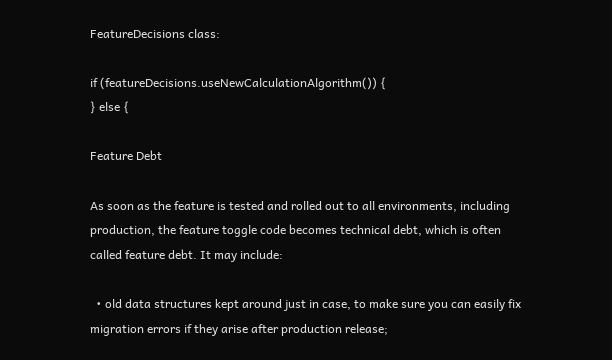FeatureDecisions class:

if (featureDecisions.useNewCalculationAlgorithm()) {
} else {

Feature Debt

As soon as the feature is tested and rolled out to all environments, including production, the feature toggle code becomes technical debt, which is often called feature debt. It may include:

  • old data structures kept around just in case, to make sure you can easily fix migration errors if they arise after production release;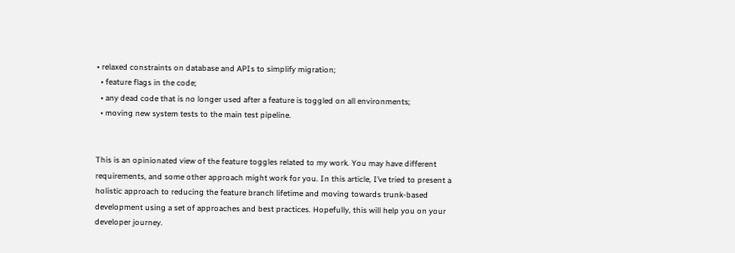• relaxed constraints on database and APIs to simplify migration;
  • feature flags in the code;
  • any dead code that is no longer used after a feature is toggled on all environments;
  • moving new system tests to the main test pipeline.


This is an opinionated view of the feature toggles related to my work. You may have different requirements, and some other approach might work for you. In this article, I’ve tried to present a holistic approach to reducing the feature branch lifetime and moving towards trunk-based development using a set of approaches and best practices. Hopefully, this will help you on your developer journey.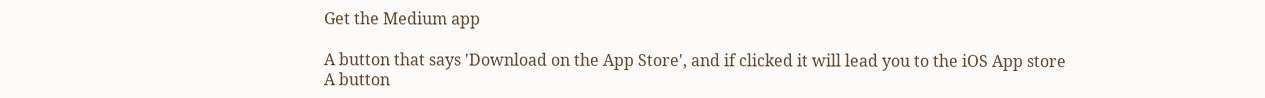Get the Medium app

A button that says 'Download on the App Store', and if clicked it will lead you to the iOS App store
A button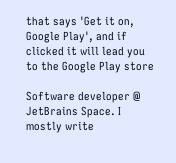that says 'Get it on, Google Play', and if clicked it will lead you to the Google Play store

Software developer @ JetBrains Space. I mostly write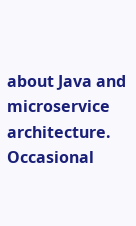about Java and microservice architecture. Occasional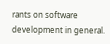rants on software development in general.